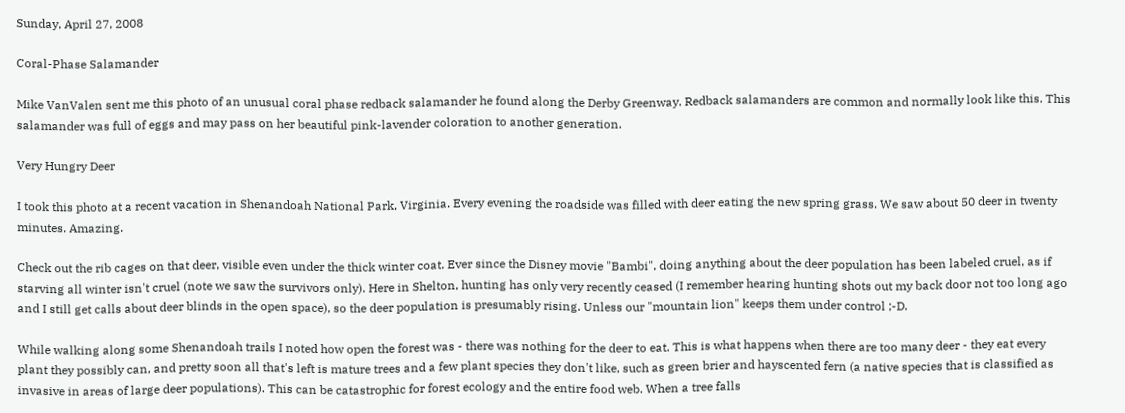Sunday, April 27, 2008

Coral-Phase Salamander

Mike VanValen sent me this photo of an unusual coral phase redback salamander he found along the Derby Greenway. Redback salamanders are common and normally look like this. This salamander was full of eggs and may pass on her beautiful pink-lavender coloration to another generation.

Very Hungry Deer

I took this photo at a recent vacation in Shenandoah National Park, Virginia. Every evening the roadside was filled with deer eating the new spring grass. We saw about 50 deer in twenty minutes. Amazing.

Check out the rib cages on that deer, visible even under the thick winter coat. Ever since the Disney movie "Bambi", doing anything about the deer population has been labeled cruel, as if starving all winter isn't cruel (note we saw the survivors only). Here in Shelton, hunting has only very recently ceased (I remember hearing hunting shots out my back door not too long ago and I still get calls about deer blinds in the open space), so the deer population is presumably rising. Unless our "mountain lion" keeps them under control ;-D.

While walking along some Shenandoah trails I noted how open the forest was - there was nothing for the deer to eat. This is what happens when there are too many deer - they eat every plant they possibly can, and pretty soon all that's left is mature trees and a few plant species they don't like, such as green brier and hayscented fern (a native species that is classified as invasive in areas of large deer populations). This can be catastrophic for forest ecology and the entire food web. When a tree falls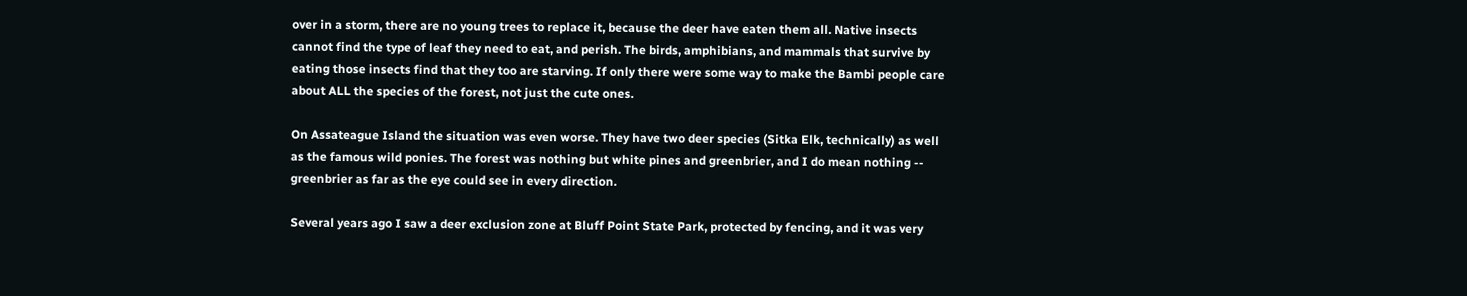over in a storm, there are no young trees to replace it, because the deer have eaten them all. Native insects cannot find the type of leaf they need to eat, and perish. The birds, amphibians, and mammals that survive by eating those insects find that they too are starving. If only there were some way to make the Bambi people care about ALL the species of the forest, not just the cute ones.

On Assateague Island the situation was even worse. They have two deer species (Sitka Elk, technically) as well as the famous wild ponies. The forest was nothing but white pines and greenbrier, and I do mean nothing -- greenbrier as far as the eye could see in every direction.

Several years ago I saw a deer exclusion zone at Bluff Point State Park, protected by fencing, and it was very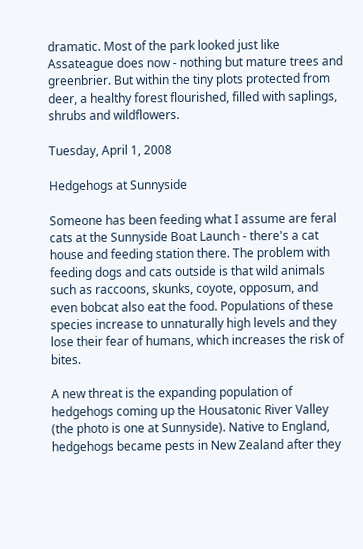dramatic. Most of the park looked just like Assateague does now - nothing but mature trees and greenbrier. But within the tiny plots protected from deer, a healthy forest flourished, filled with saplings, shrubs and wildflowers.

Tuesday, April 1, 2008

Hedgehogs at Sunnyside

Someone has been feeding what I assume are feral cats at the Sunnyside Boat Launch - there's a cat house and feeding station there. The problem with feeding dogs and cats outside is that wild animals such as raccoons, skunks, coyote, opposum, and even bobcat also eat the food. Populations of these species increase to unnaturally high levels and they lose their fear of humans, which increases the risk of bites.

A new threat is the expanding population of hedgehogs coming up the Housatonic River Valley (the photo is one at Sunnyside). Native to England, hedgehogs became pests in New Zealand after they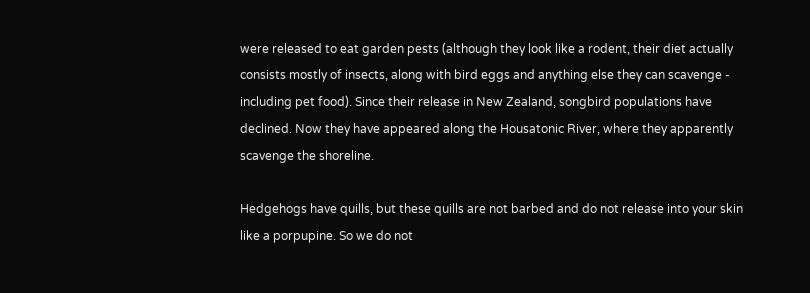were released to eat garden pests (although they look like a rodent, their diet actually consists mostly of insects, along with bird eggs and anything else they can scavenge - including pet food). Since their release in New Zealand, songbird populations have declined. Now they have appeared along the Housatonic River, where they apparently scavenge the shoreline.

Hedgehogs have quills, but these quills are not barbed and do not release into your skin like a porpupine. So we do not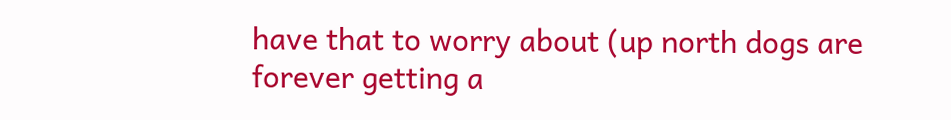have that to worry about (up north dogs are forever getting a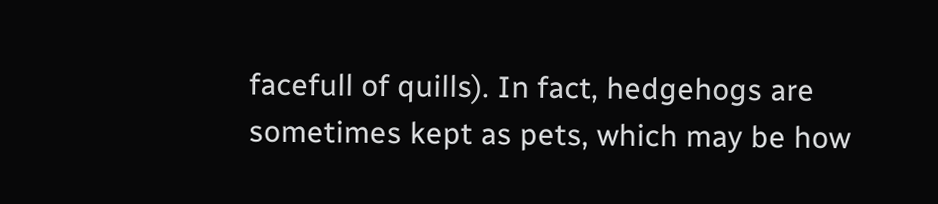facefull of quills). In fact, hedgehogs are sometimes kept as pets, which may be how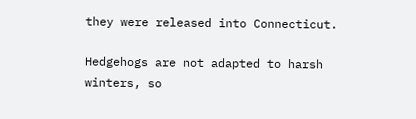they were released into Connecticut.

Hedgehogs are not adapted to harsh winters, so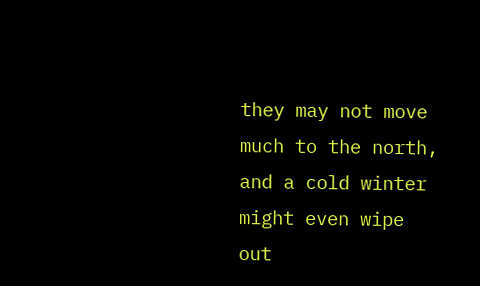they may not move much to the north, and a cold winter might even wipe out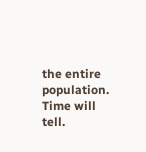the entire population. Time will tell.